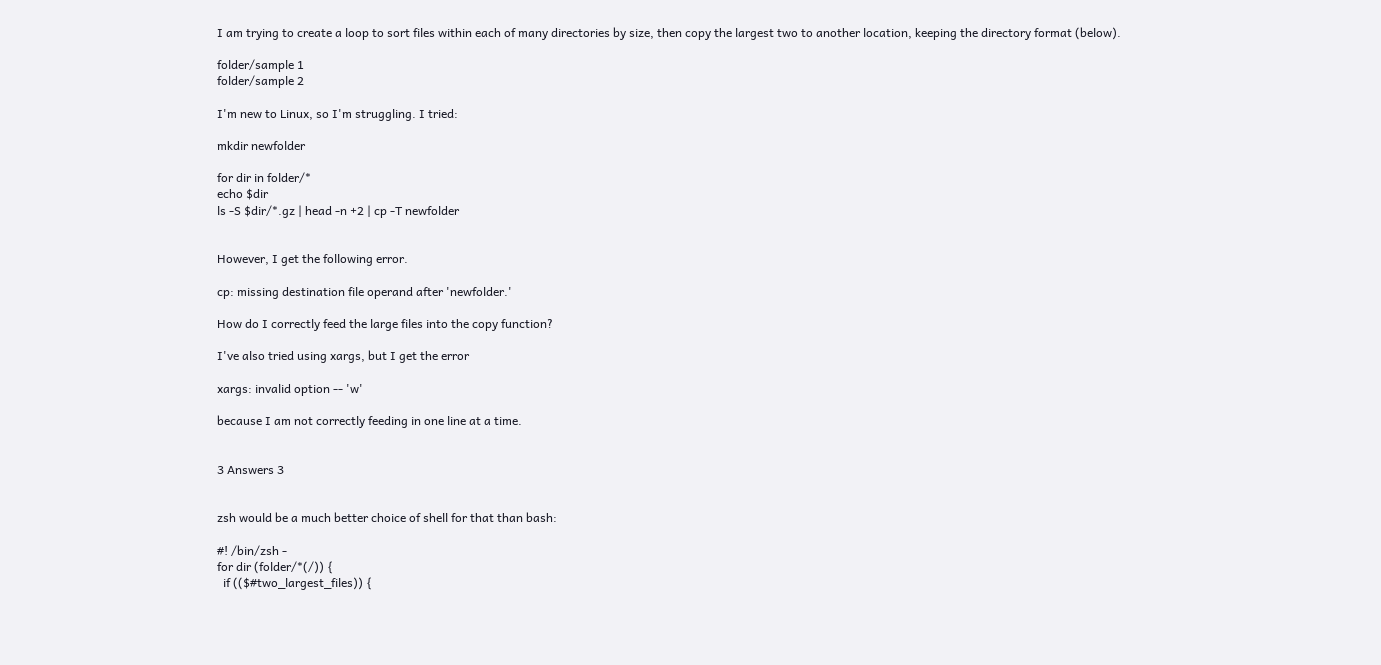I am trying to create a loop to sort files within each of many directories by size, then copy the largest two to another location, keeping the directory format (below).

folder/sample 1
folder/sample 2

I'm new to Linux, so I'm struggling. I tried:

mkdir newfolder

for dir in folder/*
echo $dir
ls -S $dir/*.gz | head -n +2 | cp -T newfolder


However, I get the following error.

cp: missing destination file operand after 'newfolder.'

How do I correctly feed the large files into the copy function?

I've also tried using xargs, but I get the error

xargs: invalid option -- 'w'

because I am not correctly feeding in one line at a time.


3 Answers 3


zsh would be a much better choice of shell for that than bash:

#! /bin/zsh -
for dir (folder/*(/)) {
  if (($#two_largest_files)) {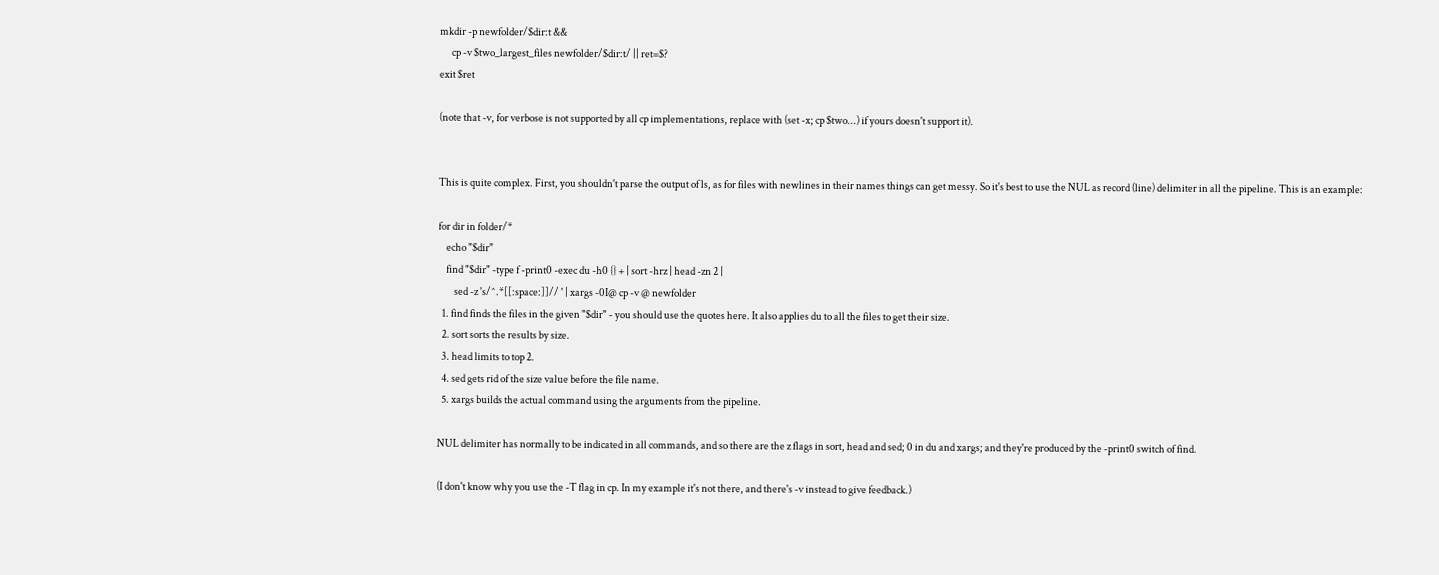mkdir -p newfolder/$dir:t &&
      cp -v $two_largest_files newfolder/$dir:t/ || ret=$?
exit $ret

(note that -v, for verbose is not supported by all cp implementations, replace with (set -x; cp $two...) if yours doesn't support it).


This is quite complex. First, you shouldn't parse the output of ls, as for files with newlines in their names things can get messy. So it's best to use the NUL as record (line) delimiter in all the pipeline. This is an example:

for dir in folder/*
    echo "$dir"
    find "$dir" -type f -print0 -exec du -h0 {} + | sort -hrz | head -zn 2 |
        sed -z 's/^.*[[:space:]]// ' | xargs -0I@ cp -v @ newfolder
  1. find finds the files in the given "$dir" - you should use the quotes here. It also applies du to all the files to get their size.
  2. sort sorts the results by size.
  3. head limits to top 2.
  4. sed gets rid of the size value before the file name.
  5. xargs builds the actual command using the arguments from the pipeline.

NUL delimiter has normally to be indicated in all commands, and so there are the z flags in sort, head and sed; 0 in du and xargs; and they're produced by the -print0 switch of find.

(I don't know why you use the -T flag in cp. In my example it's not there, and there's -v instead to give feedback.)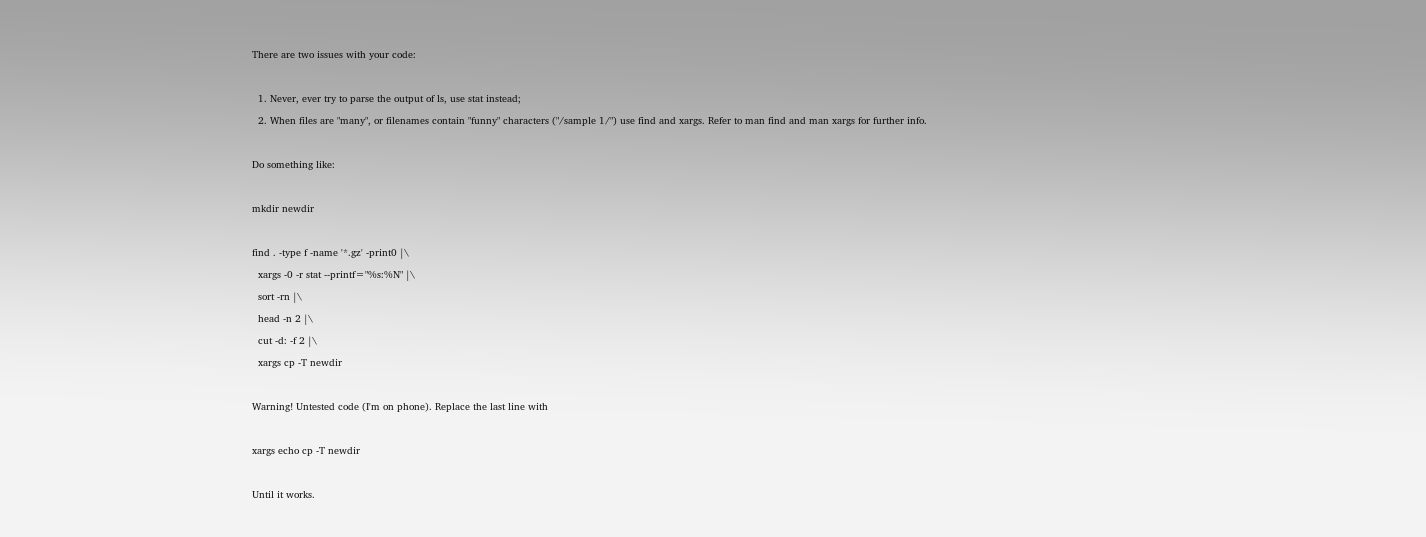There are two issues with your code:

  1. Never, ever try to parse the output of ls, use stat instead;
  2. When files are "many", or filenames contain "funny" characters ("/sample 1/") use find and xargs. Refer to man find and man xargs for further info.

Do something like:

mkdir newdir

find . -type f -name '*.gz' -print0 |\
  xargs -0 -r stat --printf="%s:%N" |\
  sort -rn |\
  head -n 2 |\
  cut -d: -f 2 |\
  xargs cp -T newdir

Warning! Untested code (I'm on phone). Replace the last line with

xargs echo cp -T newdir

Until it works.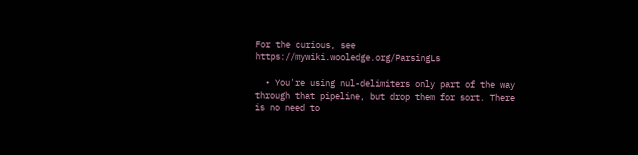For the curious, see https://mywiki.wooledge.org/ParsingLs

  • You're using nul-delimiters only part of the way through that pipeline, but drop them for sort. There is no need to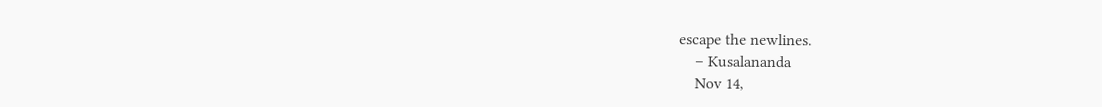escape the newlines.
    – Kusalananda
    Nov 14,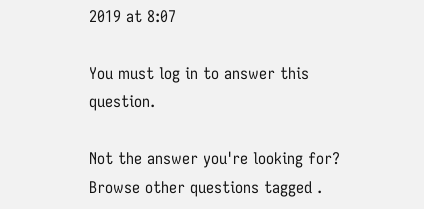2019 at 8:07

You must log in to answer this question.

Not the answer you're looking for? Browse other questions tagged .